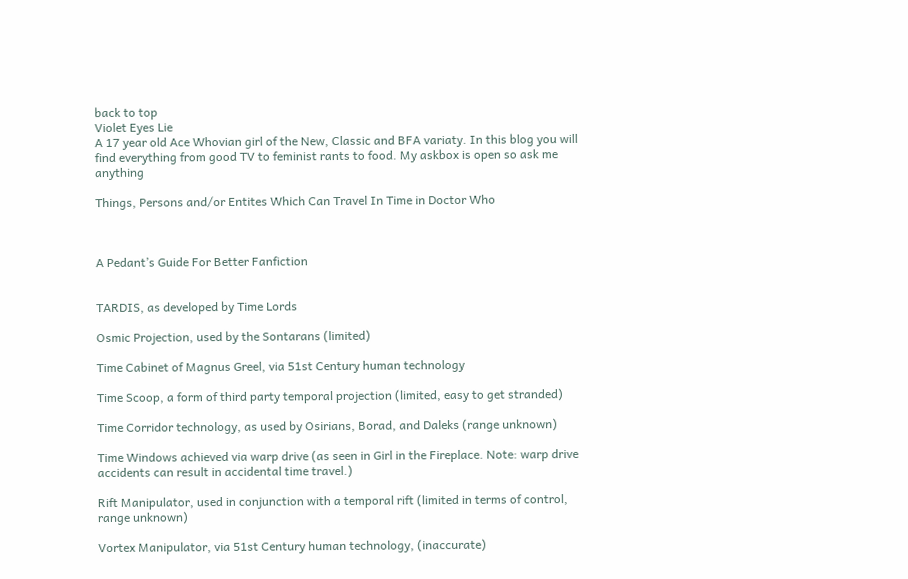back to top
Violet Eyes Lie
A 17 year old Ace Whovian girl of the New, Classic and BFA variaty. In this blog you will find everything from good TV to feminist rants to food. My askbox is open so ask me anything

Things, Persons and/or Entites Which Can Travel In Time in Doctor Who



A Pedant’s Guide For Better Fanfiction


TARDIS, as developed by Time Lords

Osmic Projection, used by the Sontarans (limited)

Time Cabinet of Magnus Greel, via 51st Century human technology

Time Scoop, a form of third party temporal projection (limited, easy to get stranded)

Time Corridor technology, as used by Osirians, Borad, and Daleks (range unknown)

Time Windows achieved via warp drive (as seen in Girl in the Fireplace. Note: warp drive accidents can result in accidental time travel.)

Rift Manipulator, used in conjunction with a temporal rift (limited in terms of control, range unknown)

Vortex Manipulator, via 51st Century human technology, (inaccurate)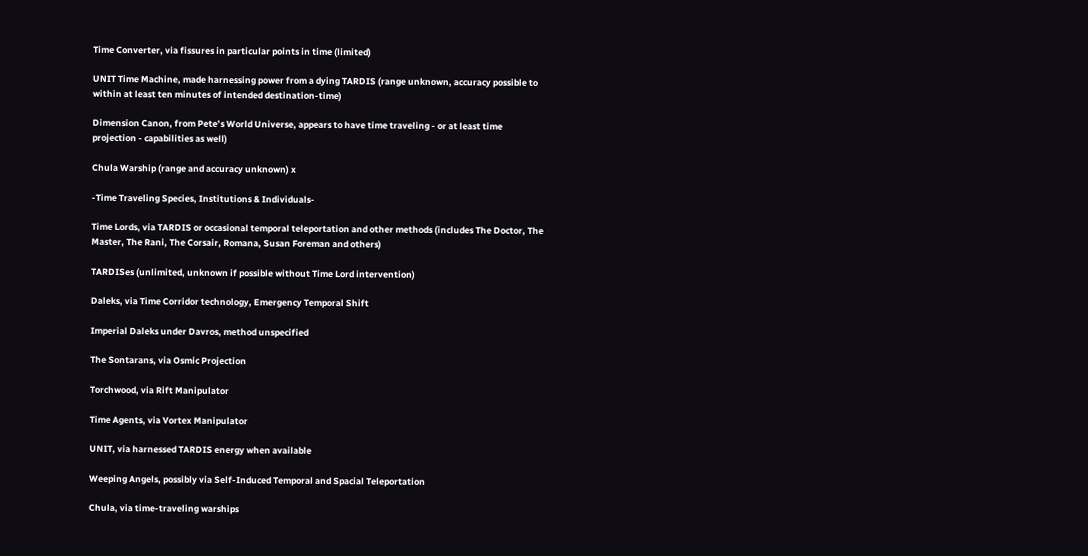Time Converter, via fissures in particular points in time (limited)

UNIT Time Machine, made harnessing power from a dying TARDIS (range unknown, accuracy possible to within at least ten minutes of intended destination-time)

Dimension Canon, from Pete’s World Universe, appears to have time traveling - or at least time projection - capabilities as well)

Chula Warship (range and accuracy unknown) x

-Time Traveling Species, Institutions & Individuals-

Time Lords, via TARDIS or occasional temporal teleportation and other methods (includes The Doctor, The Master, The Rani, The Corsair, Romana, Susan Foreman and others)

TARDISes (unlimited, unknown if possible without Time Lord intervention)

Daleks, via Time Corridor technology, Emergency Temporal Shift

Imperial Daleks under Davros, method unspecified

The Sontarans, via Osmic Projection

Torchwood, via Rift Manipulator

Time Agents, via Vortex Manipulator

UNIT, via harnessed TARDIS energy when available

Weeping Angels, possibly via Self-Induced Temporal and Spacial Teleportation

Chula, via time-traveling warships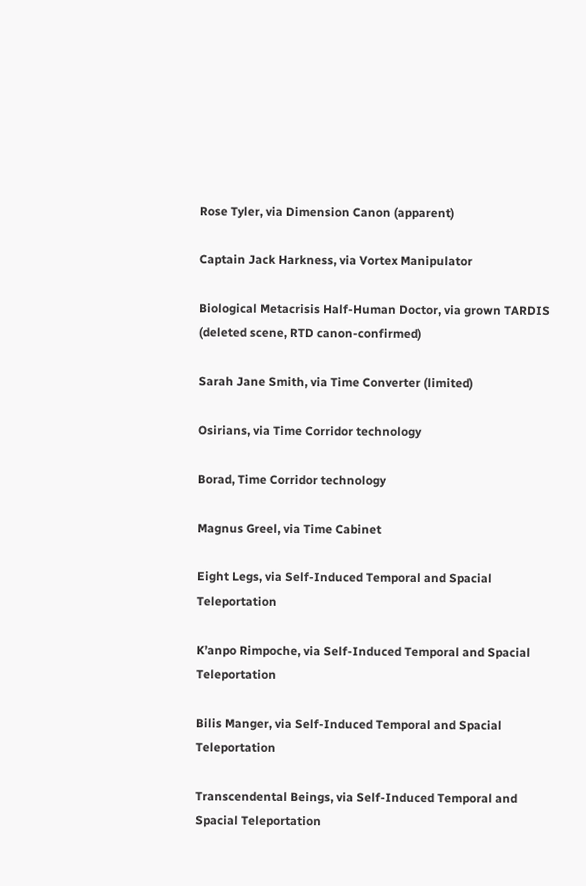Rose Tyler, via Dimension Canon (apparent)

Captain Jack Harkness, via Vortex Manipulator

Biological Metacrisis Half-Human Doctor, via grown TARDIS (deleted scene, RTD canon-confirmed)

Sarah Jane Smith, via Time Converter (limited)

Osirians, via Time Corridor technology

Borad, Time Corridor technology

Magnus Greel, via Time Cabinet

Eight Legs, via Self-Induced Temporal and Spacial Teleportation

K’anpo Rimpoche, via Self-Induced Temporal and Spacial Teleportation

Bilis Manger, via Self-Induced Temporal and Spacial Teleportation

Transcendental Beings, via Self-Induced Temporal and Spacial Teleportation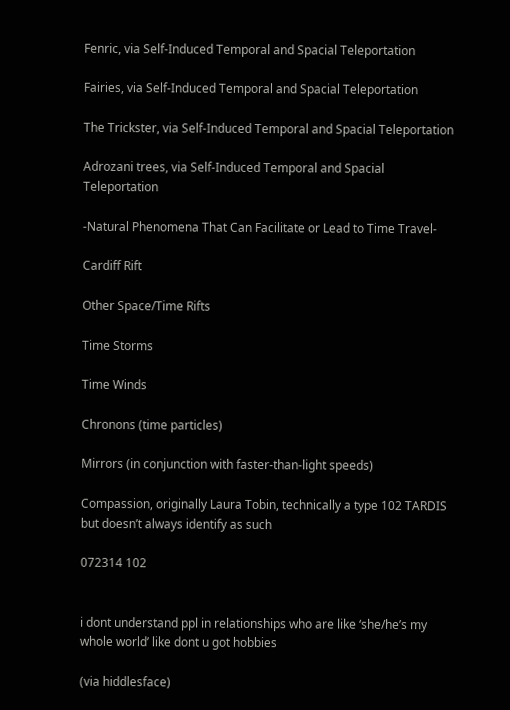Fenric, via Self-Induced Temporal and Spacial Teleportation

Fairies, via Self-Induced Temporal and Spacial Teleportation

The Trickster, via Self-Induced Temporal and Spacial Teleportation

Adrozani trees, via Self-Induced Temporal and Spacial Teleportation

-Natural Phenomena That Can Facilitate or Lead to Time Travel-

Cardiff Rift

Other Space/Time Rifts

Time Storms

Time Winds

Chronons (time particles)

Mirrors (in conjunction with faster-than-light speeds)

Compassion, originally Laura Tobin, technically a type 102 TARDIS but doesn’t always identify as such

072314 102


i dont understand ppl in relationships who are like ‘she/he’s my whole world’ like dont u got hobbies

(via hiddlesface)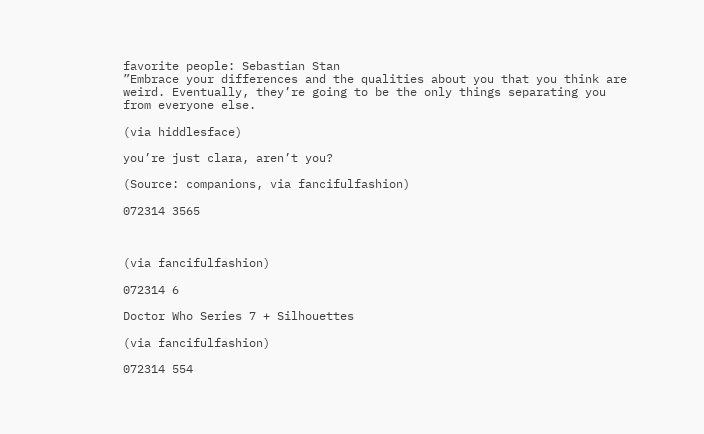favorite people: Sebastian Stan
”Embrace your differences and the qualities about you that you think are weird. Eventually, they’re going to be the only things separating you from everyone else.

(via hiddlesface)

you’re just clara, aren’t you?

(Source: companions, via fancifulfashion)

072314 3565



(via fancifulfashion)

072314 6

Doctor Who Series 7 + Silhouettes

(via fancifulfashion)

072314 554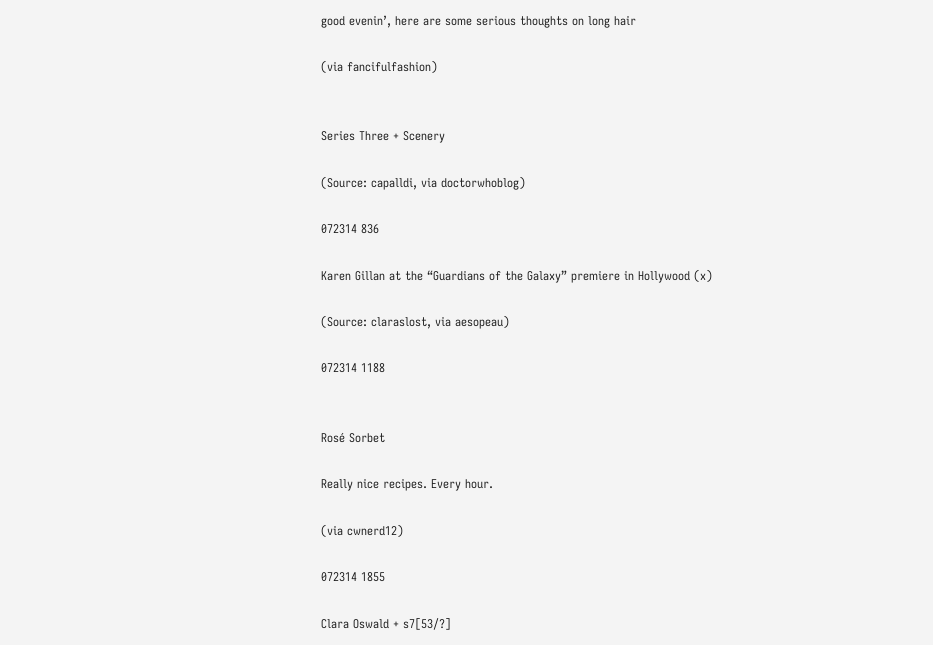good evenin’, here are some serious thoughts on long hair

(via fancifulfashion)


Series Three + Scenery

(Source: capalldi, via doctorwhoblog)

072314 836

Karen Gillan at the “Guardians of the Galaxy” premiere in Hollywood (x)

(Source: claraslost, via aesopeau)

072314 1188


Rosé Sorbet

Really nice recipes. Every hour.

(via cwnerd12)

072314 1855

Clara Oswald + s7[53/?]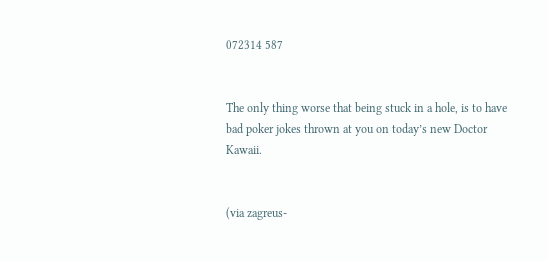072314 587


The only thing worse that being stuck in a hole, is to have bad poker jokes thrown at you on today’s new Doctor Kawaii.


(via zagreus-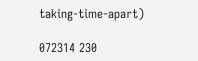taking-time-apart)

072314 230